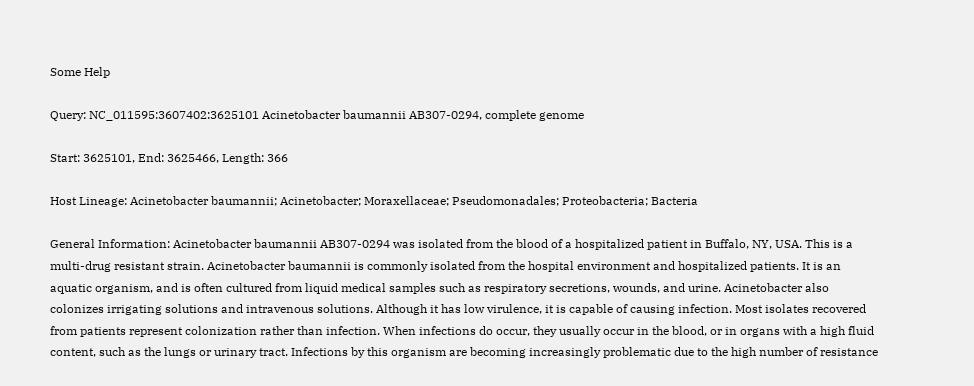Some Help

Query: NC_011595:3607402:3625101 Acinetobacter baumannii AB307-0294, complete genome

Start: 3625101, End: 3625466, Length: 366

Host Lineage: Acinetobacter baumannii; Acinetobacter; Moraxellaceae; Pseudomonadales; Proteobacteria; Bacteria

General Information: Acinetobacter baumannii AB307-0294 was isolated from the blood of a hospitalized patient in Buffalo, NY, USA. This is a multi-drug resistant strain. Acinetobacter baumannii is commonly isolated from the hospital environment and hospitalized patients. It is an aquatic organism, and is often cultured from liquid medical samples such as respiratory secretions, wounds, and urine. Acinetobacter also colonizes irrigating solutions and intravenous solutions. Although it has low virulence, it is capable of causing infection. Most isolates recovered from patients represent colonization rather than infection. When infections do occur, they usually occur in the blood, or in organs with a high fluid content, such as the lungs or urinary tract. Infections by this organism are becoming increasingly problematic due to the high number of resistance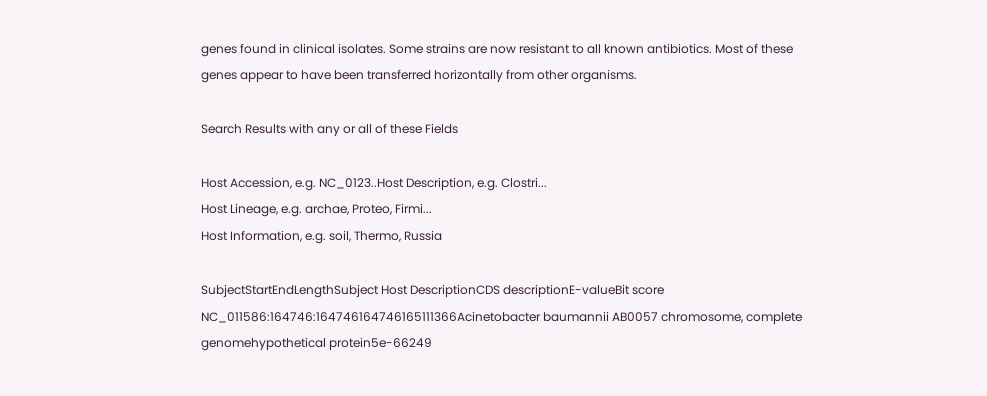genes found in clinical isolates. Some strains are now resistant to all known antibiotics. Most of these genes appear to have been transferred horizontally from other organisms.

Search Results with any or all of these Fields

Host Accession, e.g. NC_0123..Host Description, e.g. Clostri...
Host Lineage, e.g. archae, Proteo, Firmi...
Host Information, e.g. soil, Thermo, Russia

SubjectStartEndLengthSubject Host DescriptionCDS descriptionE-valueBit score
NC_011586:164746:164746164746165111366Acinetobacter baumannii AB0057 chromosome, complete genomehypothetical protein5e-66249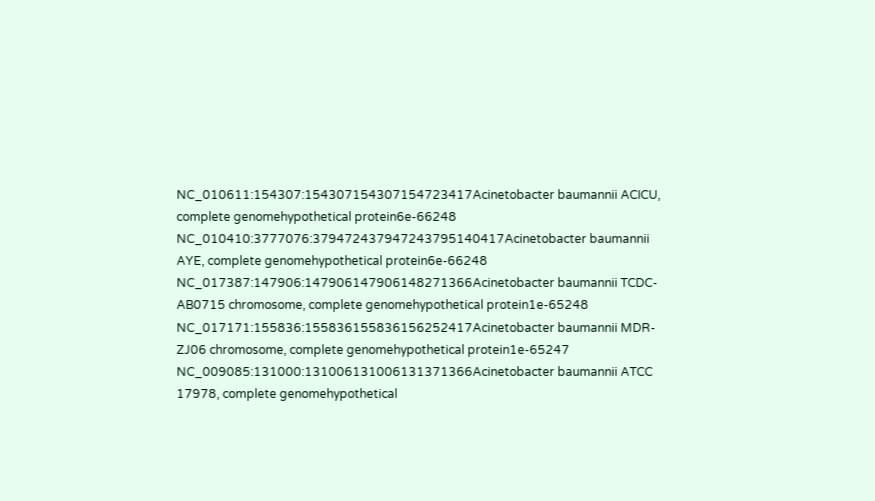NC_010611:154307:154307154307154723417Acinetobacter baumannii ACICU, complete genomehypothetical protein6e-66248
NC_010410:3777076:379472437947243795140417Acinetobacter baumannii AYE, complete genomehypothetical protein6e-66248
NC_017387:147906:147906147906148271366Acinetobacter baumannii TCDC-AB0715 chromosome, complete genomehypothetical protein1e-65248
NC_017171:155836:155836155836156252417Acinetobacter baumannii MDR-ZJ06 chromosome, complete genomehypothetical protein1e-65247
NC_009085:131000:131006131006131371366Acinetobacter baumannii ATCC 17978, complete genomehypothetical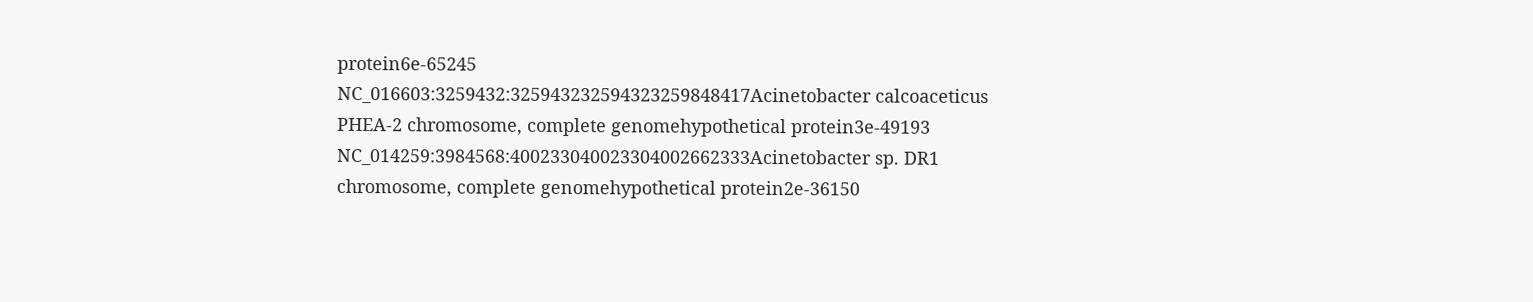protein6e-65245
NC_016603:3259432:325943232594323259848417Acinetobacter calcoaceticus PHEA-2 chromosome, complete genomehypothetical protein3e-49193
NC_014259:3984568:400233040023304002662333Acinetobacter sp. DR1 chromosome, complete genomehypothetical protein2e-36150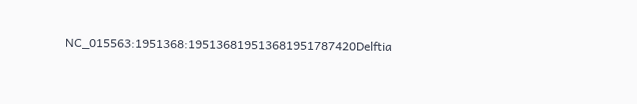NC_015563:1951368:195136819513681951787420Delftia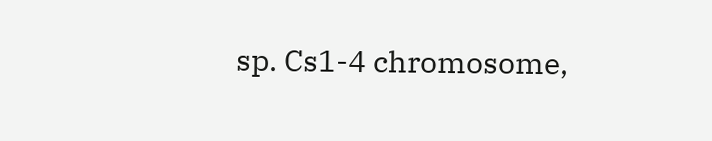sp. Cs1-4 chromosome,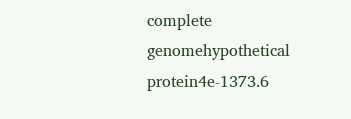complete genomehypothetical protein4e-1373.6